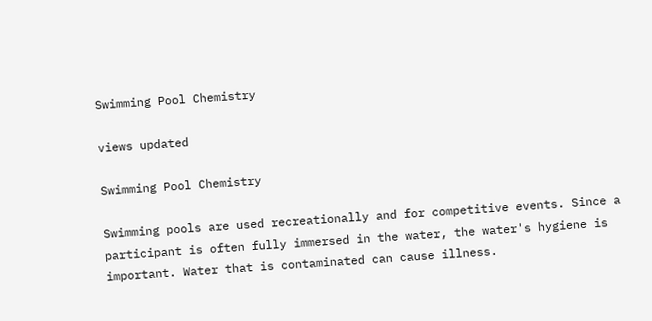Swimming Pool Chemistry

views updated

Swimming Pool Chemistry

Swimming pools are used recreationally and for competitive events. Since a participant is often fully immersed in the water, the water's hygiene is important. Water that is contaminated can cause illness.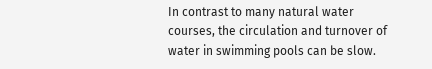In contrast to many natural water courses, the circulation and turnover of water in swimming pools can be slow.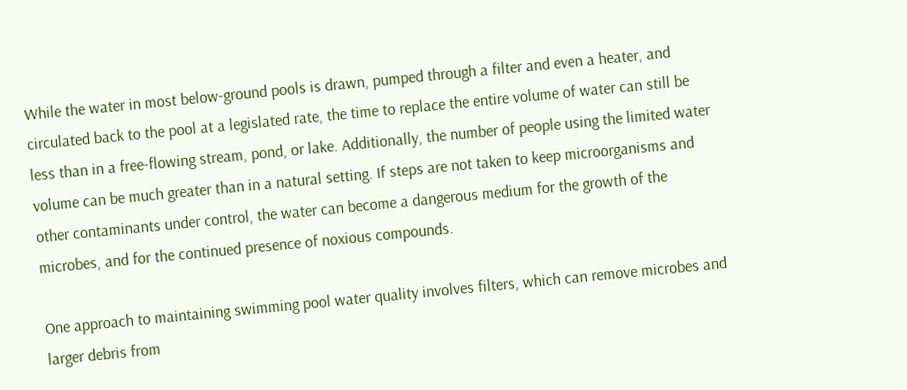While the water in most below-ground pools is drawn, pumped through a filter and even a heater, and circulated back to the pool at a legislated rate, the time to replace the entire volume of water can still be less than in a free-flowing stream, pond, or lake. Additionally, the number of people using the limited water volume can be much greater than in a natural setting. If steps are not taken to keep microorganisms and other contaminants under control, the water can become a dangerous medium for the growth of the microbes, and for the continued presence of noxious compounds.

One approach to maintaining swimming pool water quality involves filters, which can remove microbes and larger debris from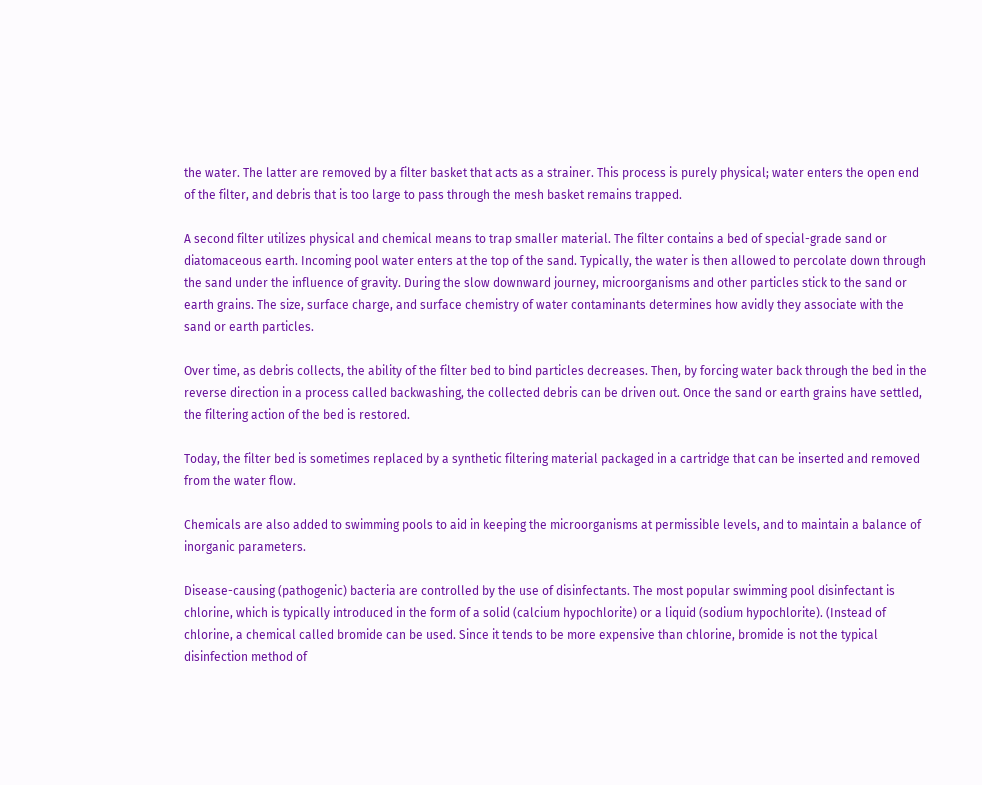the water. The latter are removed by a filter basket that acts as a strainer. This process is purely physical; water enters the open end of the filter, and debris that is too large to pass through the mesh basket remains trapped.

A second filter utilizes physical and chemical means to trap smaller material. The filter contains a bed of special-grade sand or diatomaceous earth. Incoming pool water enters at the top of the sand. Typically, the water is then allowed to percolate down through the sand under the influence of gravity. During the slow downward journey, microorganisms and other particles stick to the sand or earth grains. The size, surface charge, and surface chemistry of water contaminants determines how avidly they associate with the sand or earth particles.

Over time, as debris collects, the ability of the filter bed to bind particles decreases. Then, by forcing water back through the bed in the reverse direction in a process called backwashing, the collected debris can be driven out. Once the sand or earth grains have settled, the filtering action of the bed is restored.

Today, the filter bed is sometimes replaced by a synthetic filtering material packaged in a cartridge that can be inserted and removed from the water flow.

Chemicals are also added to swimming pools to aid in keeping the microorganisms at permissible levels, and to maintain a balance of inorganic parameters.

Disease-causing (pathogenic) bacteria are controlled by the use of disinfectants. The most popular swimming pool disinfectant is chlorine, which is typically introduced in the form of a solid (calcium hypochlorite) or a liquid (sodium hypochlorite). (Instead of chlorine, a chemical called bromide can be used. Since it tends to be more expensive than chlorine, bromide is not the typical disinfection method of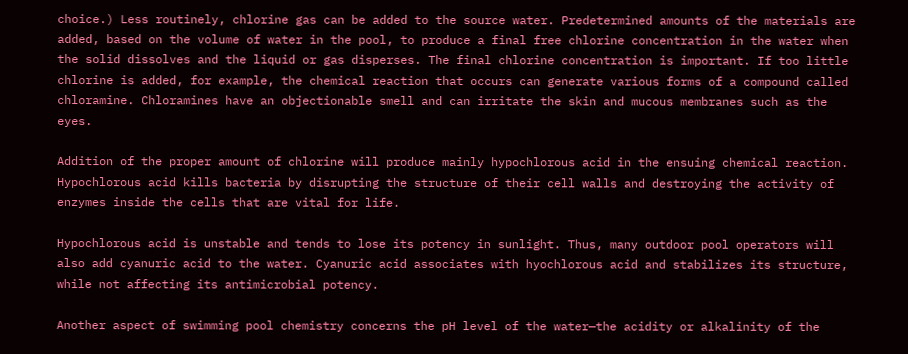choice.) Less routinely, chlorine gas can be added to the source water. Predetermined amounts of the materials are added, based on the volume of water in the pool, to produce a final free chlorine concentration in the water when the solid dissolves and the liquid or gas disperses. The final chlorine concentration is important. If too little chlorine is added, for example, the chemical reaction that occurs can generate various forms of a compound called chloramine. Chloramines have an objectionable smell and can irritate the skin and mucous membranes such as the eyes.

Addition of the proper amount of chlorine will produce mainly hypochlorous acid in the ensuing chemical reaction. Hypochlorous acid kills bacteria by disrupting the structure of their cell walls and destroying the activity of enzymes inside the cells that are vital for life.

Hypochlorous acid is unstable and tends to lose its potency in sunlight. Thus, many outdoor pool operators will also add cyanuric acid to the water. Cyanuric acid associates with hyochlorous acid and stabilizes its structure, while not affecting its antimicrobial potency.

Another aspect of swimming pool chemistry concerns the pH level of the water—the acidity or alkalinity of the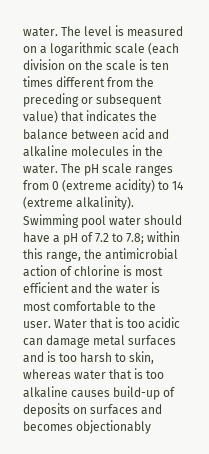water. The level is measured on a logarithmic scale (each division on the scale is ten times different from the preceding or subsequent value) that indicates the balance between acid and alkaline molecules in the water. The pH scale ranges from 0 (extreme acidity) to 14 (extreme alkalinity). Swimming pool water should have a pH of 7.2 to 7.8; within this range, the antimicrobial action of chlorine is most efficient and the water is most comfortable to the user. Water that is too acidic can damage metal surfaces and is too harsh to skin, whereas water that is too alkaline causes build-up of deposits on surfaces and becomes objectionably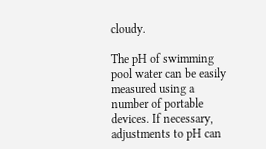cloudy.

The pH of swimming pool water can be easily measured using a number of portable devices. If necessary, adjustments to pH can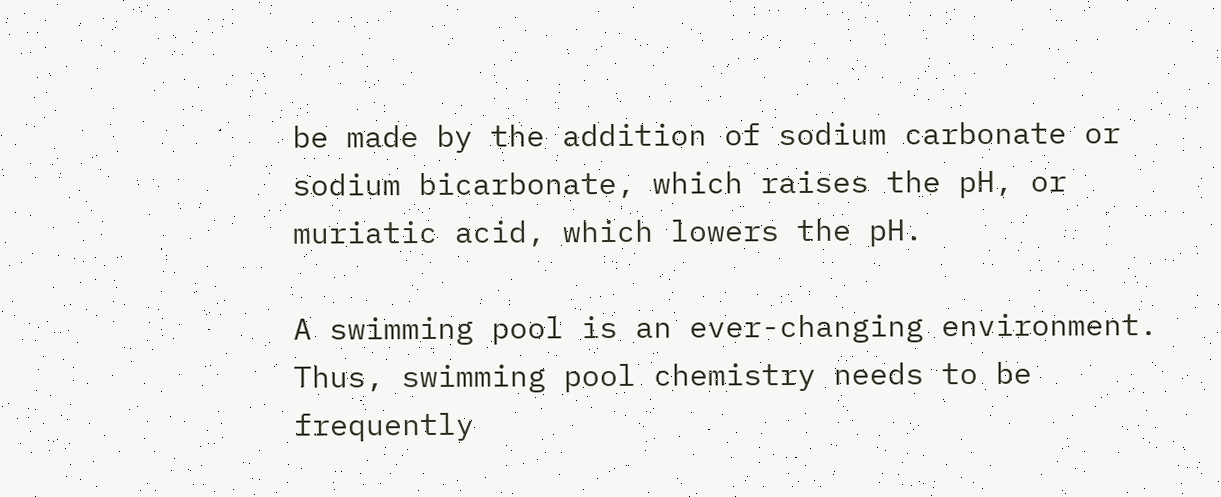be made by the addition of sodium carbonate or sodium bicarbonate, which raises the pH, or muriatic acid, which lowers the pH.

A swimming pool is an ever-changing environment. Thus, swimming pool chemistry needs to be frequently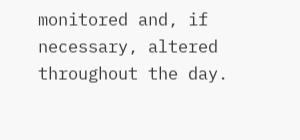monitored and, if necessary, altered throughout the day.